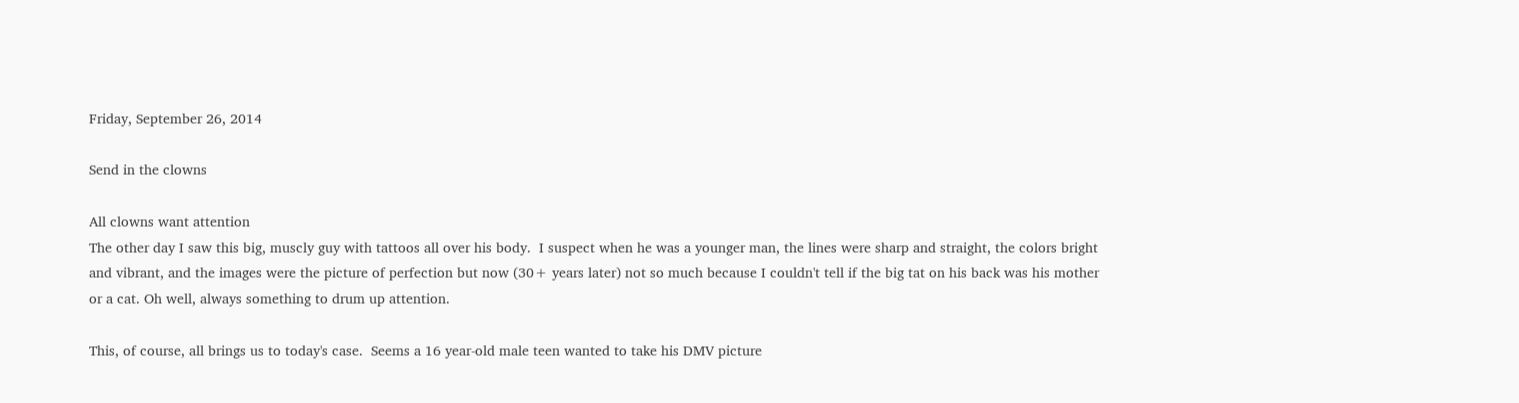Friday, September 26, 2014

Send in the clowns

All clowns want attention
The other day I saw this big, muscly guy with tattoos all over his body.  I suspect when he was a younger man, the lines were sharp and straight, the colors bright and vibrant, and the images were the picture of perfection but now (30+ years later) not so much because I couldn't tell if the big tat on his back was his mother or a cat. Oh well, always something to drum up attention.

This, of course, all brings us to today's case.  Seems a 16 year-old male teen wanted to take his DMV picture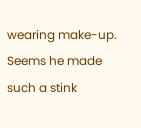wearing make-up.  Seems he made such a stink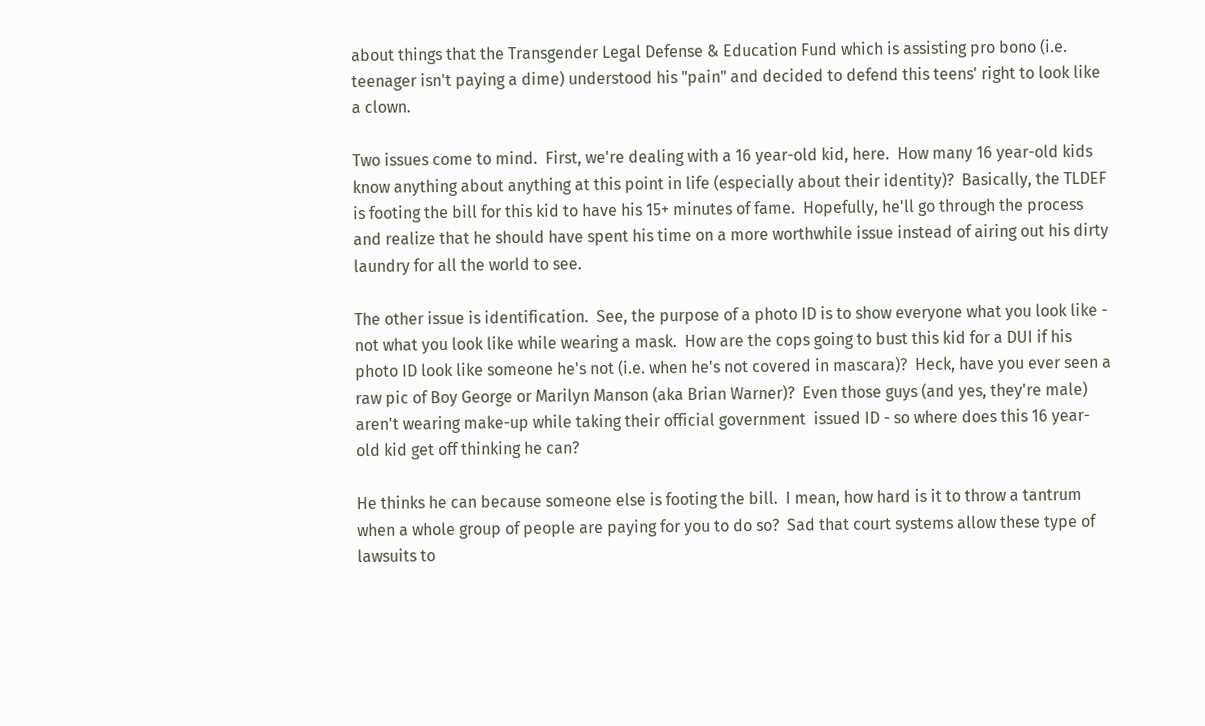about things that the Transgender Legal Defense & Education Fund which is assisting pro bono (i.e. teenager isn't paying a dime) understood his "pain" and decided to defend this teens' right to look like a clown.

Two issues come to mind.  First, we're dealing with a 16 year-old kid, here.  How many 16 year-old kids know anything about anything at this point in life (especially about their identity)?  Basically, the TLDEF is footing the bill for this kid to have his 15+ minutes of fame.  Hopefully, he'll go through the process and realize that he should have spent his time on a more worthwhile issue instead of airing out his dirty laundry for all the world to see.

The other issue is identification.  See, the purpose of a photo ID is to show everyone what you look like - not what you look like while wearing a mask.  How are the cops going to bust this kid for a DUI if his photo ID look like someone he's not (i.e. when he's not covered in mascara)?  Heck, have you ever seen a raw pic of Boy George or Marilyn Manson (aka Brian Warner)?  Even those guys (and yes, they're male) aren't wearing make-up while taking their official government  issued ID - so where does this 16 year-old kid get off thinking he can?

He thinks he can because someone else is footing the bill.  I mean, how hard is it to throw a tantrum when a whole group of people are paying for you to do so?  Sad that court systems allow these type of lawsuits to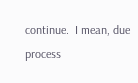continue.  I mean, due process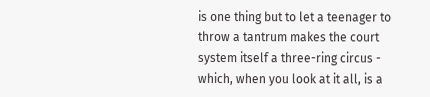is one thing but to let a teenager to throw a tantrum makes the court system itself a three-ring circus - which, when you look at it all, is a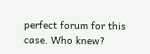perfect forum for this case. Who knew?